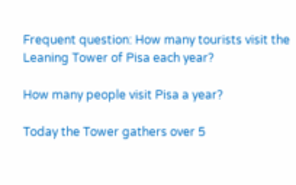Frequent question: How many tourists visit the Leaning Tower of Pisa each year?

How many people visit Pisa a year?

Today the Tower gathers over 5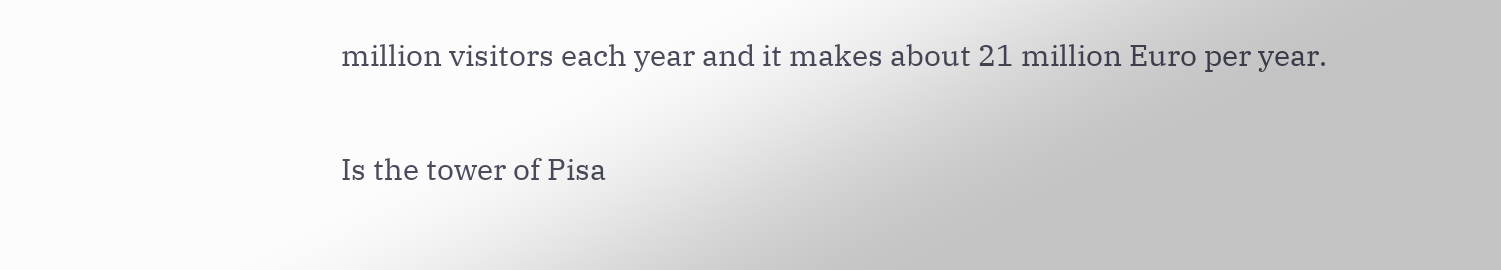million visitors each year and it makes about 21 million Euro per year.

Is the tower of Pisa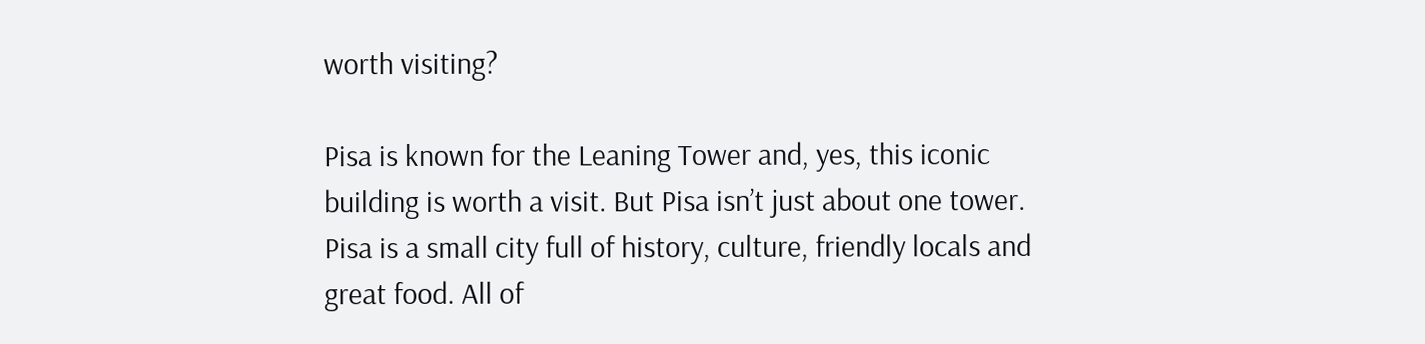worth visiting?

Pisa is known for the Leaning Tower and, yes, this iconic building is worth a visit. But Pisa isn’t just about one tower. Pisa is a small city full of history, culture, friendly locals and great food. All of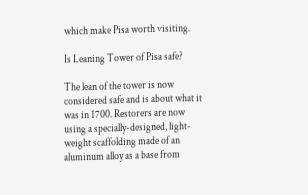which make Pisa worth visiting.

Is Leaning Tower of Pisa safe?

The lean of the tower is now considered safe and is about what it was in 1700. Restorers are now using a specially-designed, light-weight scaffolding made of an aluminum alloy as a base from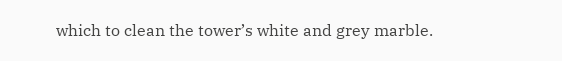which to clean the tower’s white and grey marble.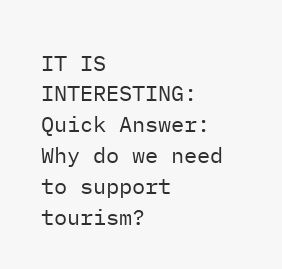IT IS INTERESTING:  Quick Answer: Why do we need to support tourism?